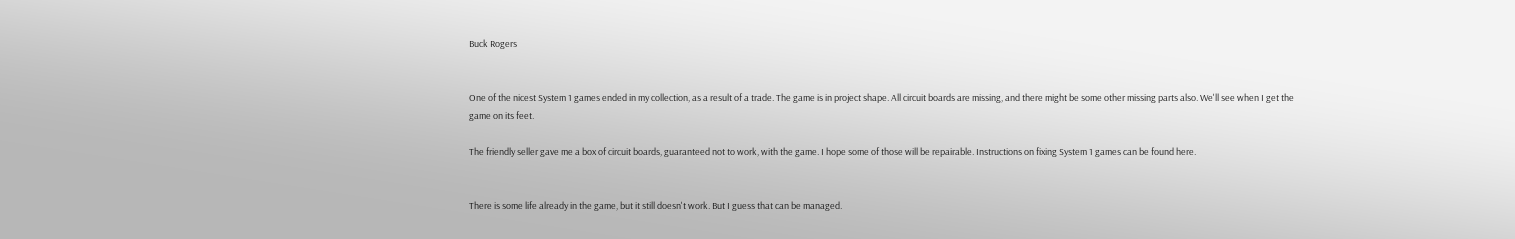Buck Rogers


One of the nicest System 1 games ended in my collection, as a result of a trade. The game is in project shape. All circuit boards are missing, and there might be some other missing parts also. We'll see when I get the game on its feet.

The friendly seller gave me a box of circuit boards, guaranteed not to work, with the game. I hope some of those will be repairable. Instructions on fixing System 1 games can be found here.


There is some life already in the game, but it still doesn't work. But I guess that can be managed.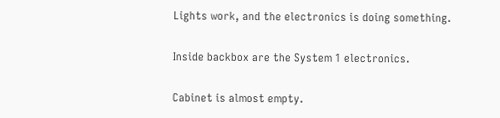Lights work, and the electronics is doing something.

Inside backbox are the System 1 electronics.

Cabinet is almost empty.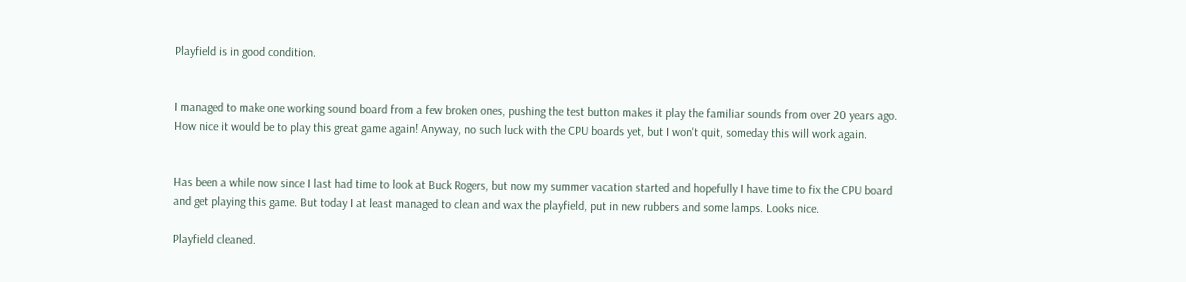Playfield is in good condition.


I managed to make one working sound board from a few broken ones, pushing the test button makes it play the familiar sounds from over 20 years ago. How nice it would be to play this great game again! Anyway, no such luck with the CPU boards yet, but I won't quit, someday this will work again.


Has been a while now since I last had time to look at Buck Rogers, but now my summer vacation started and hopefully I have time to fix the CPU board and get playing this game. But today I at least managed to clean and wax the playfield, put in new rubbers and some lamps. Looks nice.

Playfield cleaned.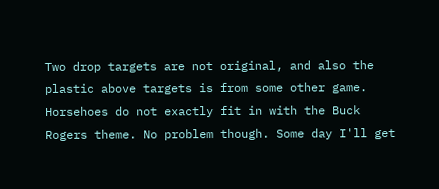Two drop targets are not original, and also the plastic above targets is from some other game. Horsehoes do not exactly fit in with the Buck Rogers theme. No problem though. Some day I'll get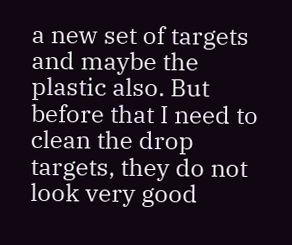a new set of targets and maybe the plastic also. But before that I need to clean the drop targets, they do not look very good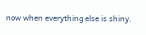now when everything else is shiny.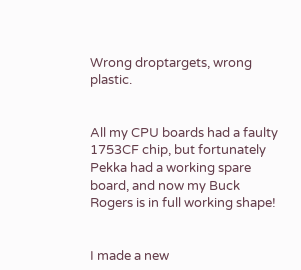Wrong droptargets, wrong plastic.


All my CPU boards had a faulty 1753CF chip, but fortunately Pekka had a working spare board, and now my Buck Rogers is in full working shape!


I made a new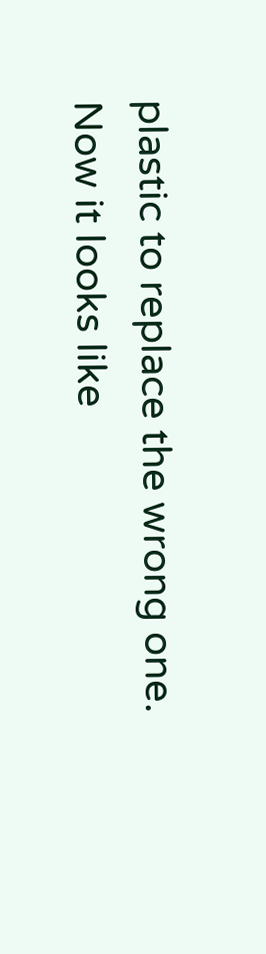plastic to replace the wrong one. Now it looks like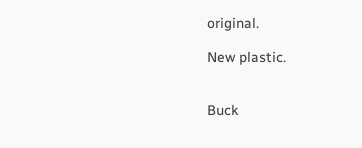original.

New plastic.


Buck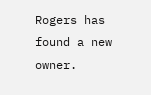Rogers has found a new owner.